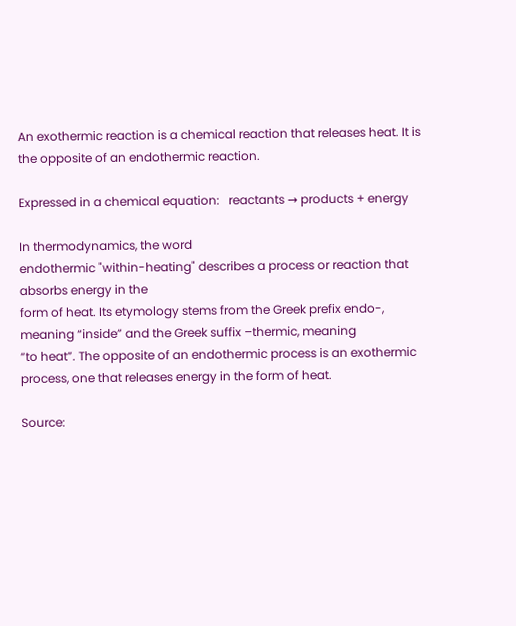An exothermic reaction is a chemical reaction that releases heat. It is the opposite of an endothermic reaction.

Expressed in a chemical equation:   reactants → products + energy

In thermodynamics, the word
endothermic "within-heating" describes a process or reaction that absorbs energy in the
form of heat. Its etymology stems from the Greek prefix endo-, meaning “inside” and the Greek suffix –thermic, meaning
“to heat”. The opposite of an endothermic process is an exothermic process, one that releases energy in the form of heat.

Source: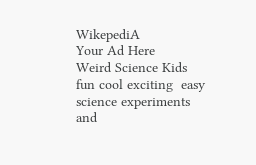WikepediA
Your Ad Here
Weird Science Kids
fun cool exciting  easy science experiments and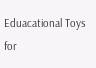Eduacational Toys for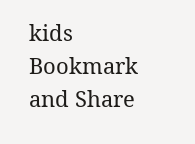kids
Bookmark and Share